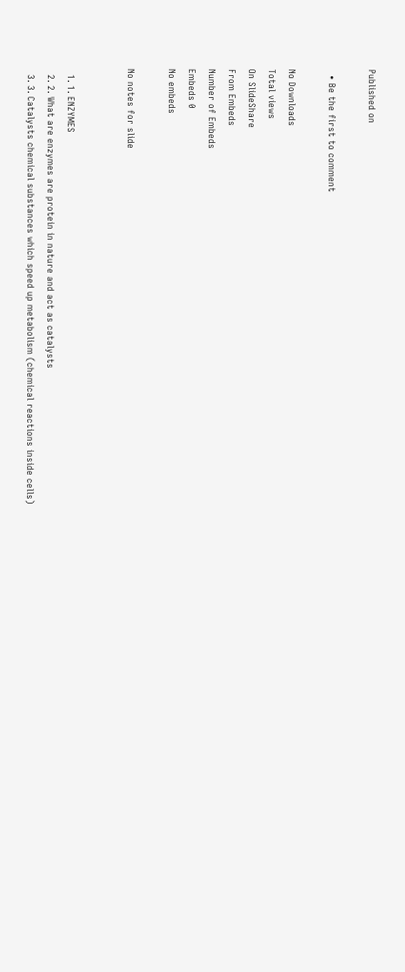Published on

  • Be the first to comment

No Downloads
Total views
On SlideShare
From Embeds
Number of Embeds
Embeds 0
No embeds

No notes for slide


  1. 1. ENZYMES
  2. 2. What are enzymes are protein in nature and act as catalysts
  3. 3. Catalysts chemical substances which speed up metabolism (chemical reactions inside cells)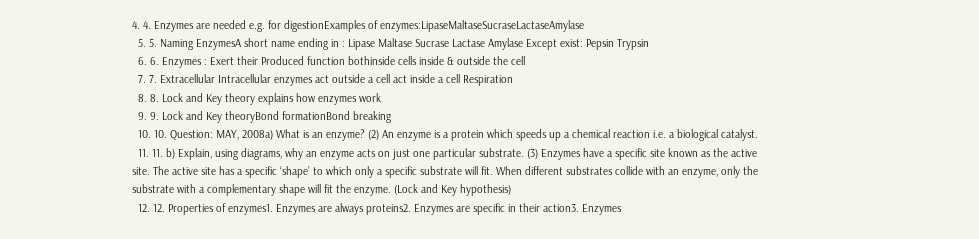4. 4. Enzymes are needed e.g. for digestionExamples of enzymes:LipaseMaltaseSucraseLactaseAmylase
  5. 5. Naming EnzymesA short name ending in : Lipase Maltase Sucrase Lactase Amylase Except exist: Pepsin Trypsin
  6. 6. Enzymes : Exert their Produced function bothinside cells inside & outside the cell
  7. 7. Extracellular Intracellular enzymes act outside a cell act inside a cell Respiration
  8. 8. Lock and Key theory explains how enzymes work
  9. 9. Lock and Key theoryBond formationBond breaking
  10. 10. Question: MAY, 2008a) What is an enzyme? (2) An enzyme is a protein which speeds up a chemical reaction i.e. a biological catalyst.
  11. 11. b) Explain, using diagrams, why an enzyme acts on just one particular substrate. (3) Enzymes have a specific site known as the active site. The active site has a specific ‘shape’ to which only a specific substrate will fit. When different substrates collide with an enzyme, only the substrate with a complementary shape will fit the enzyme. (Lock and Key hypothesis)
  12. 12. Properties of enzymes1. Enzymes are always proteins2. Enzymes are specific in their action3. Enzymes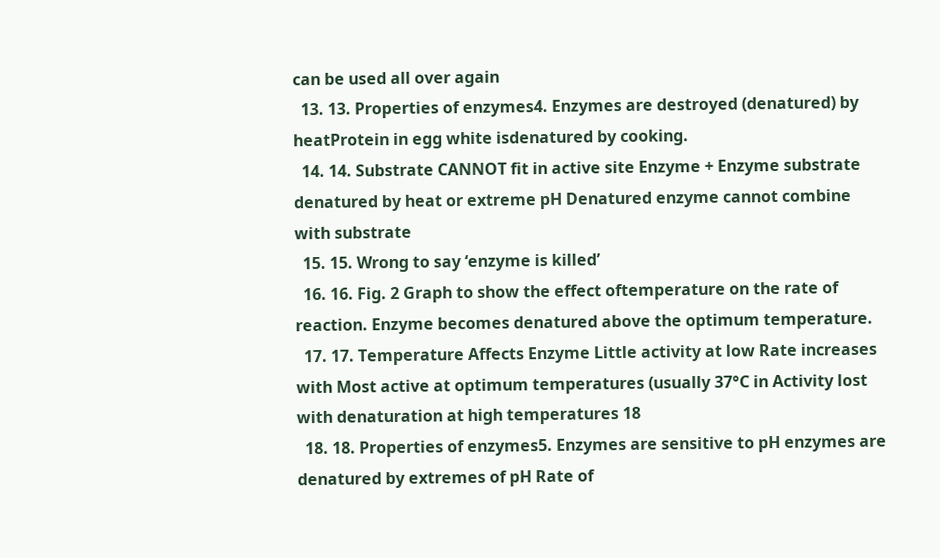can be used all over again
  13. 13. Properties of enzymes4. Enzymes are destroyed (denatured) by heatProtein in egg white isdenatured by cooking.
  14. 14. Substrate CANNOT fit in active site Enzyme + Enzyme substrate denatured by heat or extreme pH Denatured enzyme cannot combine with substrate
  15. 15. Wrong to say ‘enzyme is killed’
  16. 16. Fig. 2 Graph to show the effect oftemperature on the rate of reaction. Enzyme becomes denatured above the optimum temperature.
  17. 17. Temperature Affects Enzyme Little activity at low Rate increases with Most active at optimum temperatures (usually 37°C in Activity lost with denaturation at high temperatures 18
  18. 18. Properties of enzymes5. Enzymes are sensitive to pH enzymes are denatured by extremes of pH Rate of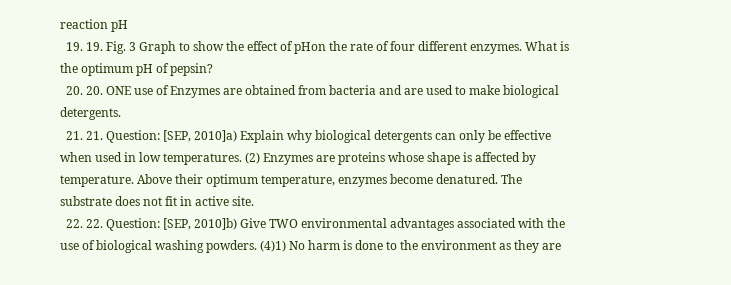reaction pH
  19. 19. Fig. 3 Graph to show the effect of pHon the rate of four different enzymes. What is the optimum pH of pepsin?
  20. 20. ONE use of Enzymes are obtained from bacteria and are used to make biological detergents.
  21. 21. Question: [SEP, 2010]a) Explain why biological detergents can only be effective when used in low temperatures. (2) Enzymes are proteins whose shape is affected by temperature. Above their optimum temperature, enzymes become denatured. The substrate does not fit in active site.
  22. 22. Question: [SEP, 2010]b) Give TWO environmental advantages associated with the use of biological washing powders. (4)1) No harm is done to the environment as they are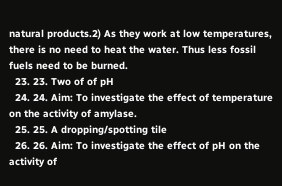natural products.2) As they work at low temperatures, there is no need to heat the water. Thus less fossil fuels need to be burned.
  23. 23. Two of of pH
  24. 24. Aim: To investigate the effect of temperature on the activity of amylase.
  25. 25. A dropping/spotting tile
  26. 26. Aim: To investigate the effect of pH on the activity of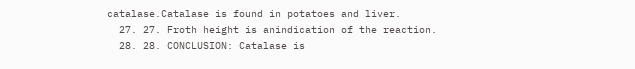catalase.Catalase is found in potatoes and liver.
  27. 27. Froth height is anindication of the reaction.
  28. 28. CONCLUSION: Catalase is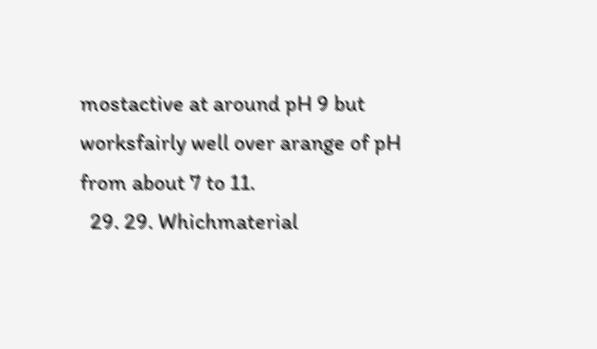mostactive at around pH 9 but worksfairly well over arange of pH from about 7 to 11.
  29. 29. Whichmaterial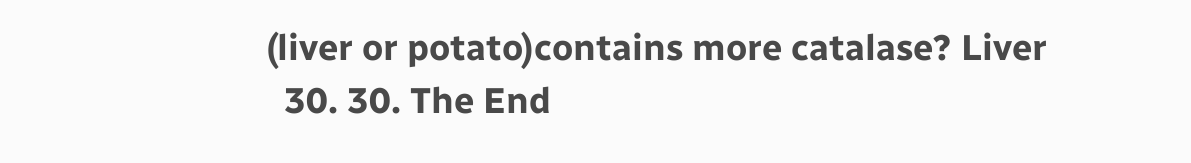(liver or potato)contains more catalase? Liver
  30. 30. The End